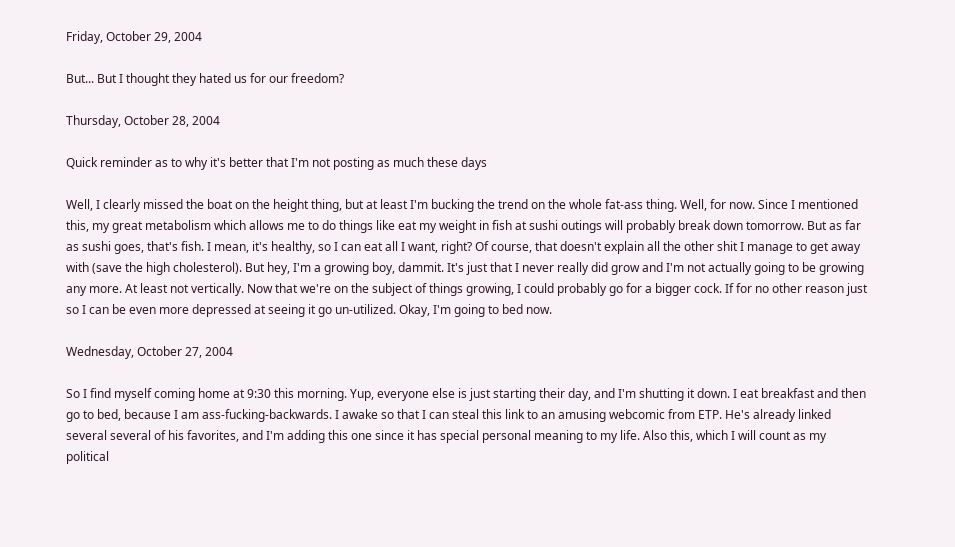Friday, October 29, 2004

But... But I thought they hated us for our freedom?

Thursday, October 28, 2004

Quick reminder as to why it's better that I'm not posting as much these days

Well, I clearly missed the boat on the height thing, but at least I'm bucking the trend on the whole fat-ass thing. Well, for now. Since I mentioned this, my great metabolism which allows me to do things like eat my weight in fish at sushi outings will probably break down tomorrow. But as far as sushi goes, that's fish. I mean, it's healthy, so I can eat all I want, right? Of course, that doesn't explain all the other shit I manage to get away with (save the high cholesterol). But hey, I'm a growing boy, dammit. It's just that I never really did grow and I'm not actually going to be growing any more. At least not vertically. Now that we're on the subject of things growing, I could probably go for a bigger cock. If for no other reason just so I can be even more depressed at seeing it go un-utilized. Okay, I'm going to bed now.

Wednesday, October 27, 2004

So I find myself coming home at 9:30 this morning. Yup, everyone else is just starting their day, and I'm shutting it down. I eat breakfast and then go to bed, because I am ass-fucking-backwards. I awake so that I can steal this link to an amusing webcomic from ETP. He's already linked several several of his favorites, and I'm adding this one since it has special personal meaning to my life. Also this, which I will count as my political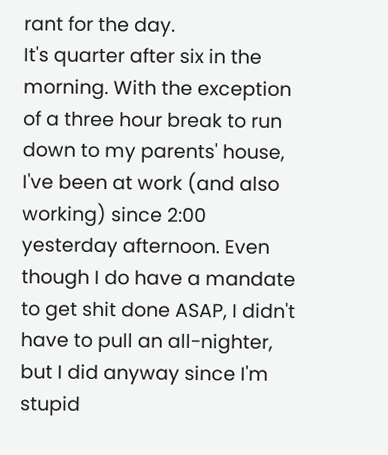rant for the day.
It's quarter after six in the morning. With the exception of a three hour break to run down to my parents' house, I've been at work (and also working) since 2:00 yesterday afternoon. Even though I do have a mandate to get shit done ASAP, I didn't have to pull an all-nighter, but I did anyway since I'm stupid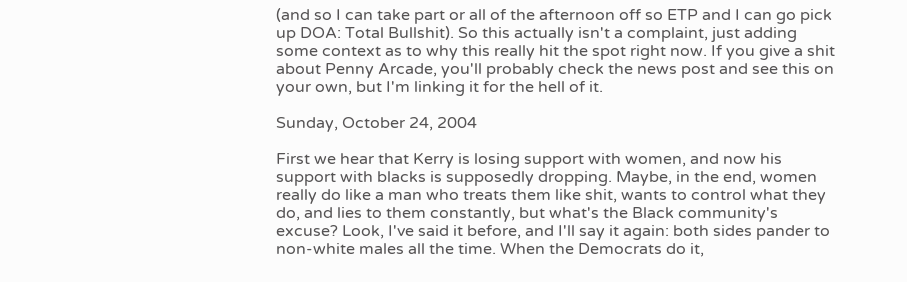(and so I can take part or all of the afternoon off so ETP and I can go pick up DOA: Total Bullshit). So this actually isn't a complaint, just adding some context as to why this really hit the spot right now. If you give a shit about Penny Arcade, you'll probably check the news post and see this on your own, but I'm linking it for the hell of it.

Sunday, October 24, 2004

First we hear that Kerry is losing support with women, and now his support with blacks is supposedly dropping. Maybe, in the end, women really do like a man who treats them like shit, wants to control what they do, and lies to them constantly, but what's the Black community's excuse? Look, I've said it before, and I'll say it again: both sides pander to non-white males all the time. When the Democrats do it,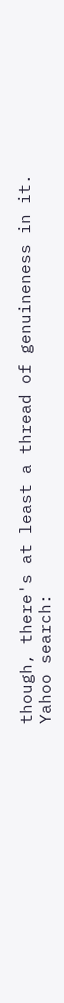though, there's at least a thread of genuineness in it.
Yahoo search: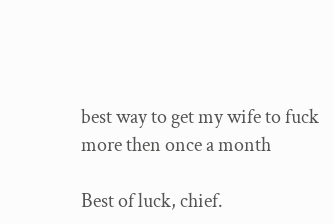best way to get my wife to fuck more then once a month

Best of luck, chief.